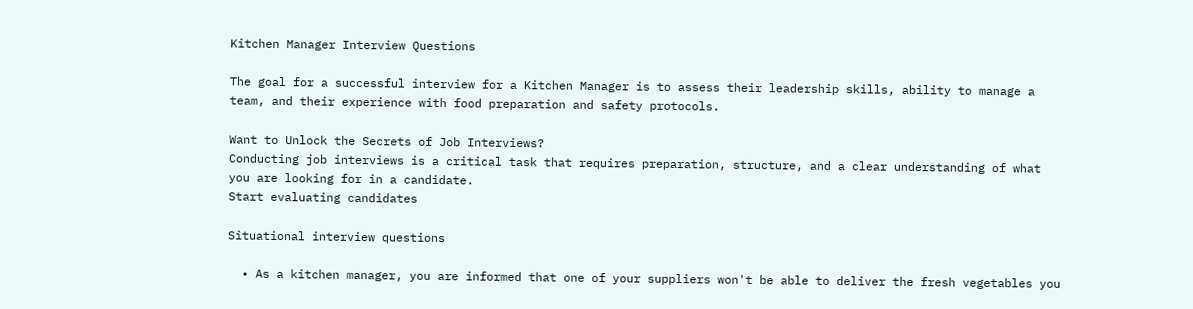Kitchen Manager Interview Questions

The goal for a successful interview for a Kitchen Manager is to assess their leadership skills, ability to manage a team, and their experience with food preparation and safety protocols.

Want to Unlock the Secrets of Job Interviews?
Conducting job interviews is a critical task that requires preparation, structure, and a clear understanding of what you are looking for in a candidate.
Start evaluating candidates

Situational interview questions

  • As a kitchen manager, you are informed that one of your suppliers won't be able to deliver the fresh vegetables you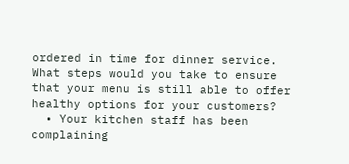ordered in time for dinner service. What steps would you take to ensure that your menu is still able to offer healthy options for your customers?
  • Your kitchen staff has been complaining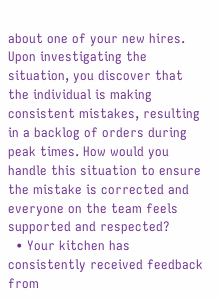about one of your new hires. Upon investigating the situation, you discover that the individual is making consistent mistakes, resulting in a backlog of orders during peak times. How would you handle this situation to ensure the mistake is corrected and everyone on the team feels supported and respected?
  • Your kitchen has consistently received feedback from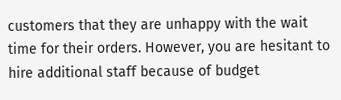customers that they are unhappy with the wait time for their orders. However, you are hesitant to hire additional staff because of budget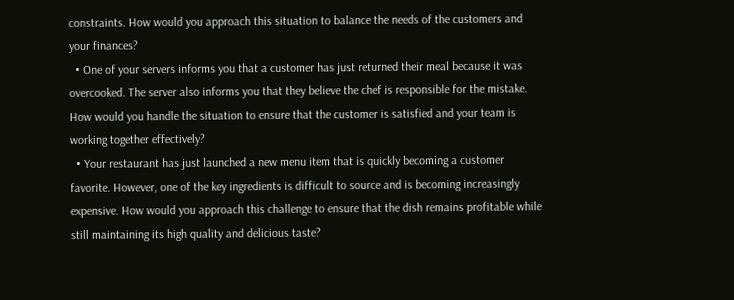constraints. How would you approach this situation to balance the needs of the customers and your finances?
  • One of your servers informs you that a customer has just returned their meal because it was overcooked. The server also informs you that they believe the chef is responsible for the mistake. How would you handle the situation to ensure that the customer is satisfied and your team is working together effectively?
  • Your restaurant has just launched a new menu item that is quickly becoming a customer favorite. However, one of the key ingredients is difficult to source and is becoming increasingly expensive. How would you approach this challenge to ensure that the dish remains profitable while still maintaining its high quality and delicious taste?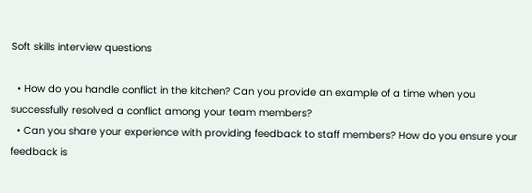Soft skills interview questions

  • How do you handle conflict in the kitchen? Can you provide an example of a time when you successfully resolved a conflict among your team members?
  • Can you share your experience with providing feedback to staff members? How do you ensure your feedback is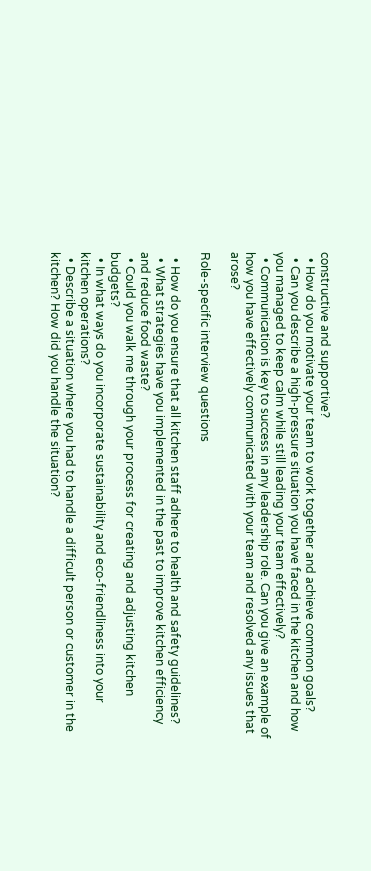constructive and supportive?
  • How do you motivate your team to work together and achieve common goals?
  • Can you describe a high-pressure situation you have faced in the kitchen and how you managed to keep calm while still leading your team effectively?
  • Communication is key to success in any leadership role. Can you give an example of how you have effectively communicated with your team and resolved any issues that arose?

Role-specific interview questions

  • How do you ensure that all kitchen staff adhere to health and safety guidelines?
  • What strategies have you implemented in the past to improve kitchen efficiency and reduce food waste?
  • Could you walk me through your process for creating and adjusting kitchen budgets?
  • In what ways do you incorporate sustainability and eco-friendliness into your kitchen operations?
  • Describe a situation where you had to handle a difficult person or customer in the kitchen? How did you handle the situation?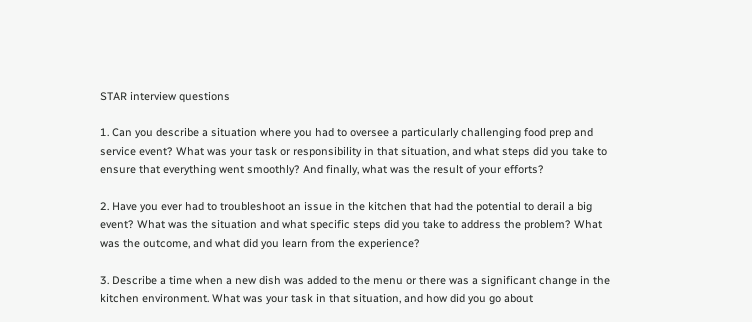STAR interview questions

1. Can you describe a situation where you had to oversee a particularly challenging food prep and service event? What was your task or responsibility in that situation, and what steps did you take to ensure that everything went smoothly? And finally, what was the result of your efforts?

2. Have you ever had to troubleshoot an issue in the kitchen that had the potential to derail a big event? What was the situation and what specific steps did you take to address the problem? What was the outcome, and what did you learn from the experience?

3. Describe a time when a new dish was added to the menu or there was a significant change in the kitchen environment. What was your task in that situation, and how did you go about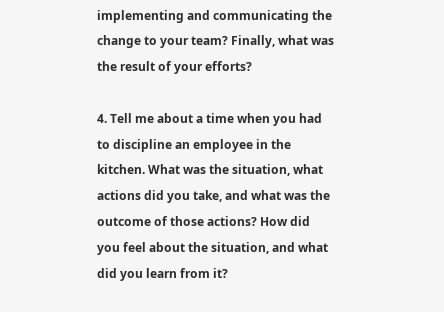implementing and communicating the change to your team? Finally, what was the result of your efforts?

4. Tell me about a time when you had to discipline an employee in the kitchen. What was the situation, what actions did you take, and what was the outcome of those actions? How did you feel about the situation, and what did you learn from it?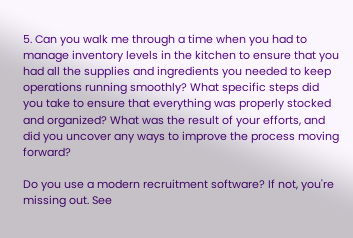5. Can you walk me through a time when you had to manage inventory levels in the kitchen to ensure that you had all the supplies and ingredients you needed to keep operations running smoothly? What specific steps did you take to ensure that everything was properly stocked and organized? What was the result of your efforts, and did you uncover any ways to improve the process moving forward?

Do you use a modern recruitment software? If not, you're missing out. See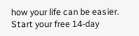how your life can be easier. Start your free 14-day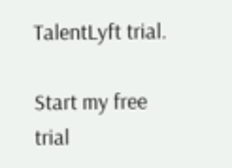TalentLyft trial.

Start my free trial